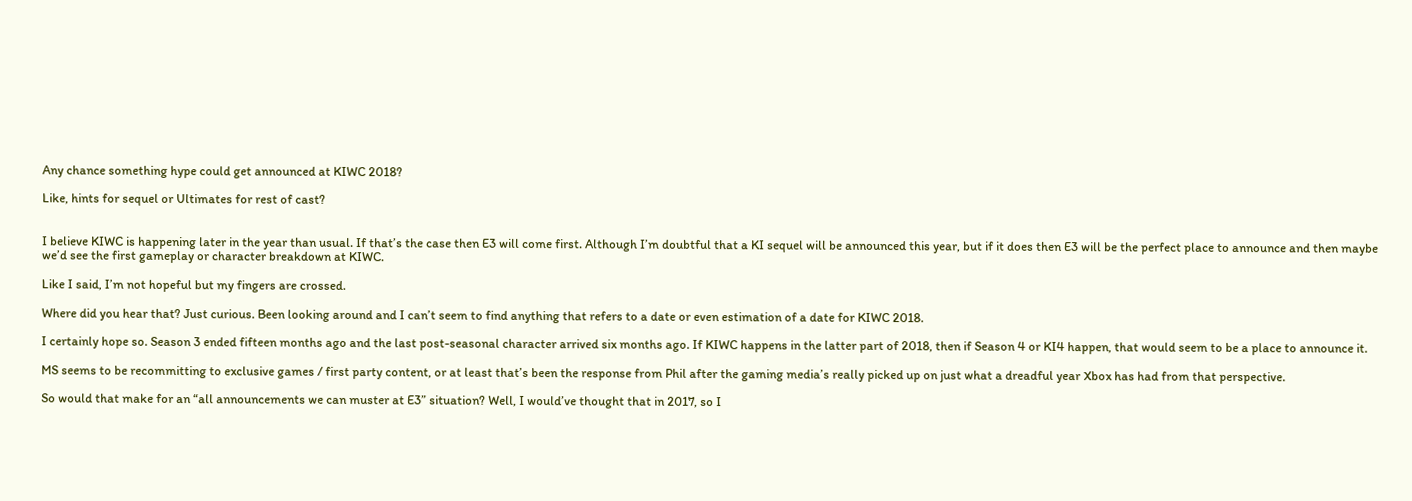Any chance something hype could get announced at KIWC 2018?

Like, hints for sequel or Ultimates for rest of cast?


I believe KIWC is happening later in the year than usual. If that’s the case then E3 will come first. Although I’m doubtful that a KI sequel will be announced this year, but if it does then E3 will be the perfect place to announce and then maybe we’d see the first gameplay or character breakdown at KIWC.

Like I said, I’m not hopeful but my fingers are crossed.

Where did you hear that? Just curious. Been looking around and I can’t seem to find anything that refers to a date or even estimation of a date for KIWC 2018.

I certainly hope so. Season 3 ended fifteen months ago and the last post-seasonal character arrived six months ago. If KIWC happens in the latter part of 2018, then if Season 4 or KI4 happen, that would seem to be a place to announce it.

MS seems to be recommitting to exclusive games / first party content, or at least that’s been the response from Phil after the gaming media’s really picked up on just what a dreadful year Xbox has had from that perspective.

So would that make for an “all announcements we can muster at E3” situation? Well, I would’ve thought that in 2017, so I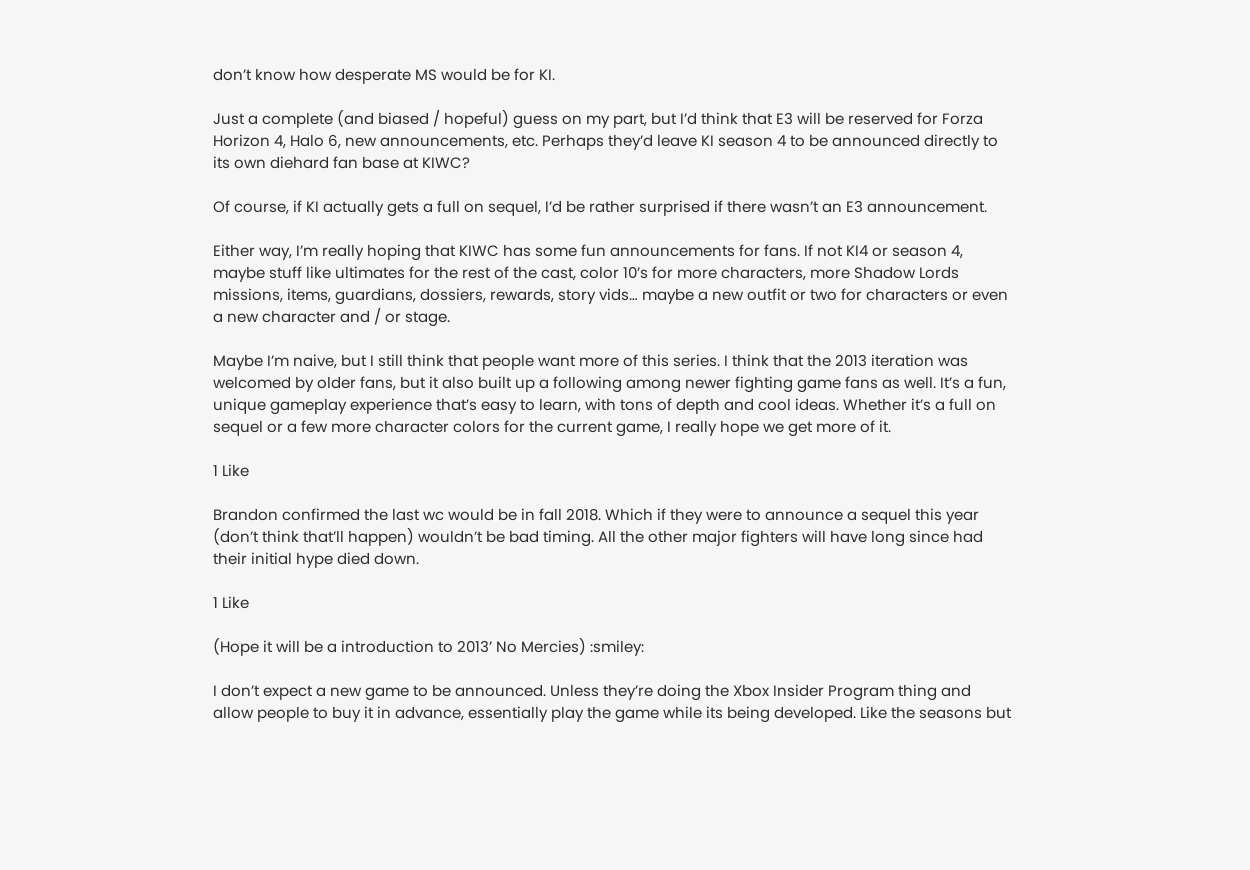don’t know how desperate MS would be for KI.

Just a complete (and biased / hopeful) guess on my part, but I’d think that E3 will be reserved for Forza Horizon 4, Halo 6, new announcements, etc. Perhaps they’d leave KI season 4 to be announced directly to its own diehard fan base at KIWC?

Of course, if KI actually gets a full on sequel, I’d be rather surprised if there wasn’t an E3 announcement.

Either way, I’m really hoping that KIWC has some fun announcements for fans. If not KI4 or season 4, maybe stuff like ultimates for the rest of the cast, color 10’s for more characters, more Shadow Lords missions, items, guardians, dossiers, rewards, story vids… maybe a new outfit or two for characters or even a new character and / or stage.

Maybe I’m naive, but I still think that people want more of this series. I think that the 2013 iteration was welcomed by older fans, but it also built up a following among newer fighting game fans as well. It’s a fun, unique gameplay experience that’s easy to learn, with tons of depth and cool ideas. Whether it’s a full on sequel or a few more character colors for the current game, I really hope we get more of it.

1 Like

Brandon confirmed the last wc would be in fall 2018. Which if they were to announce a sequel this year (don’t think that’ll happen) wouldn’t be bad timing. All the other major fighters will have long since had their initial hype died down.

1 Like

(Hope it will be a introduction to 2013’ No Mercies) :smiley:

I don’t expect a new game to be announced. Unless they’re doing the Xbox Insider Program thing and allow people to buy it in advance, essentially play the game while its being developed. Like the seasons but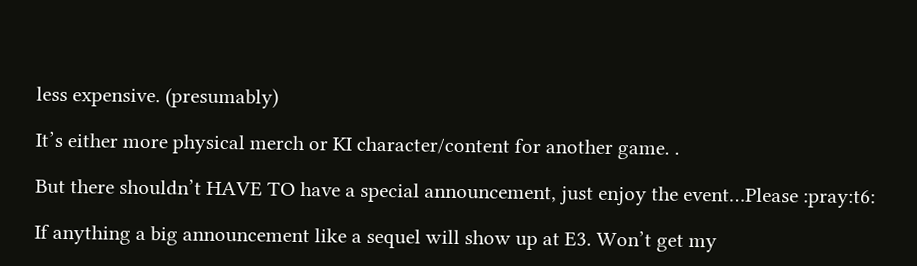less expensive. (presumably)

It’s either more physical merch or KI character/content for another game. .

But there shouldn’t HAVE TO have a special announcement, just enjoy the event…Please :pray:t6:

If anything a big announcement like a sequel will show up at E3. Won’t get my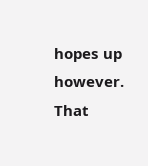hopes up however. That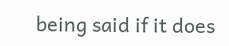being said if it does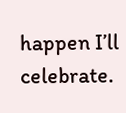happen I’ll celebrate.